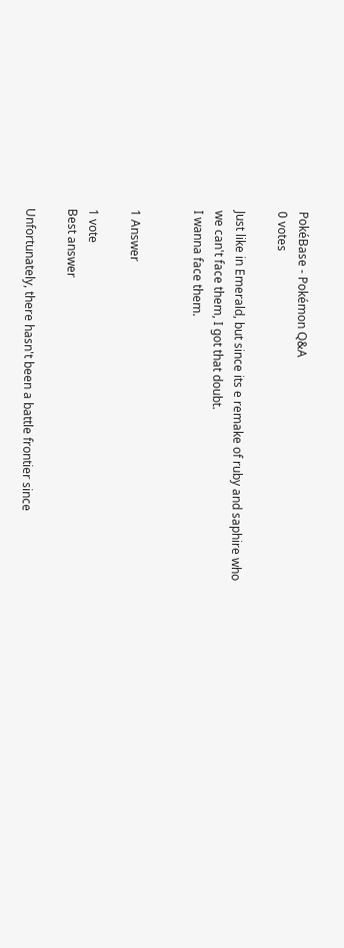PokéBase - Pokémon Q&A
0 votes

Just like in Emerald, but since its e remake of ruby and saphire who we can't face them, I got that doubt.
I wanna face them.


1 Answer

1 vote
Best answer

Unfortunately, there hasn't been a battle frontier since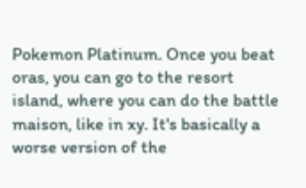Pokemon Platinum. Once you beat oras, you can go to the resort island, where you can do the battle maison, like in xy. It's basically a worse version of the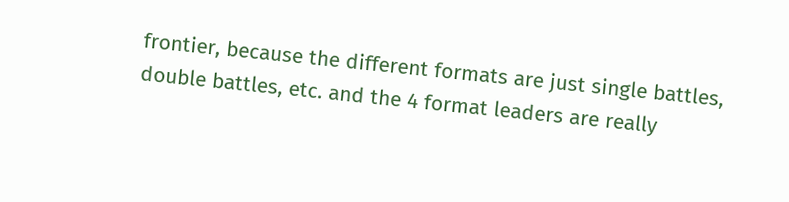frontier, because the different formats are just single battles, double battles, etc. and the 4 format leaders are really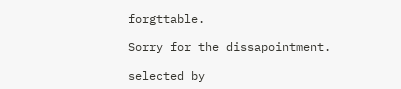forgttable.

Sorry for the dissapointment.

selected by